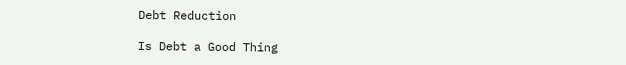Debt Reduction

Is Debt a Good Thing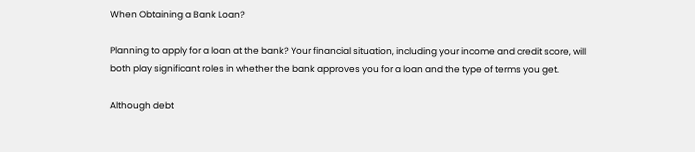When Obtaining a Bank Loan?

Planning to apply for a loan at the bank? Your financial situation, including your income and credit score, will both play significant roles in whether the bank approves you for a loan and the type of terms you get.

Although debt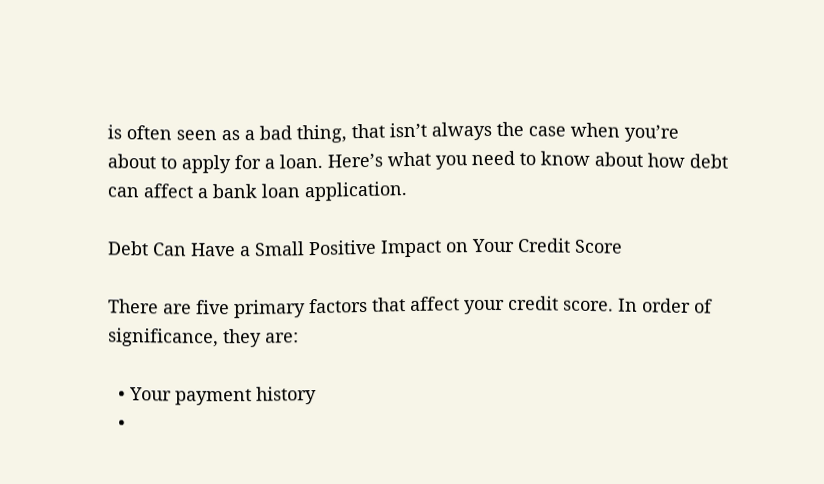is often seen as a bad thing, that isn’t always the case when you’re about to apply for a loan. Here’s what you need to know about how debt can affect a bank loan application.

Debt Can Have a Small Positive Impact on Your Credit Score

There are five primary factors that affect your credit score. In order of significance, they are:

  • Your payment history
  •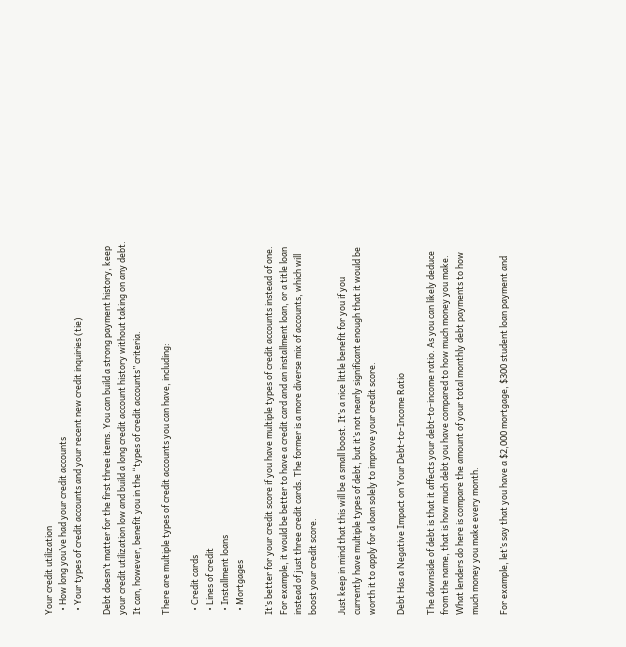Your credit utilization
  • How long you’ve had your credit accounts
  • Your types of credit accounts and your recent new credit inquiries (tie)

Debt doesn’t matter for the first three items. You can build a strong payment history, keep your credit utilization low and build a long credit account history without taking on any debt. It can, however, benefit you in the “types of credit accounts” criteria.

There are multiple types of credit accounts you can have, including:

  • Credit cards
  • Lines of credit
  • Installment loans
  • Mortgages

It’s better for your credit score if you have multiple types of credit accounts instead of one. For example, it would be better to have a credit card and an installment loan, or a title loan instead of just three credit cards. The former is a more diverse mix of accounts, which will boost your credit score.

Just keep in mind that this will be a small boost. It’s a nice little benefit for you if you currently have multiple types of debt, but it’s not nearly significant enough that it would be worth it to apply for a loan solely to improve your credit score.

Debt Has a Negative Impact on Your Debt-to-Income Ratio

The downside of debt is that it affects your debt-to-income ratio. As you can likely deduce from the name, that is how much debt you have compared to how much money you make. What lenders do here is compare the amount of your total monthly debt payments to how much money you make every month.

For example, let’s say that you have a $2,000 mortgage, $300 student loan payment and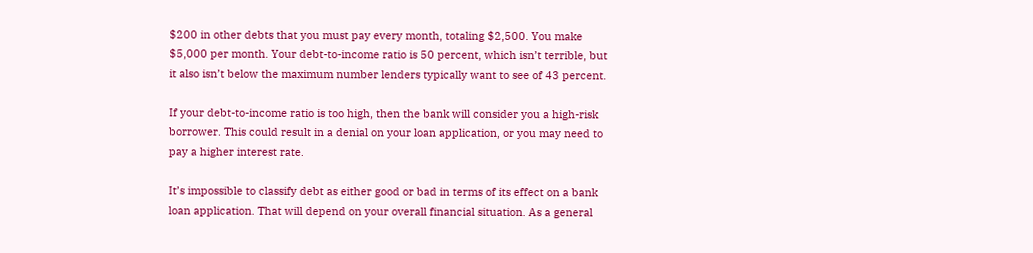$200 in other debts that you must pay every month, totaling $2,500. You make $5,000 per month. Your debt-to-income ratio is 50 percent, which isn’t terrible, but it also isn’t below the maximum number lenders typically want to see of 43 percent.

If your debt-to-income ratio is too high, then the bank will consider you a high-risk borrower. This could result in a denial on your loan application, or you may need to pay a higher interest rate.

It’s impossible to classify debt as either good or bad in terms of its effect on a bank loan application. That will depend on your overall financial situation. As a general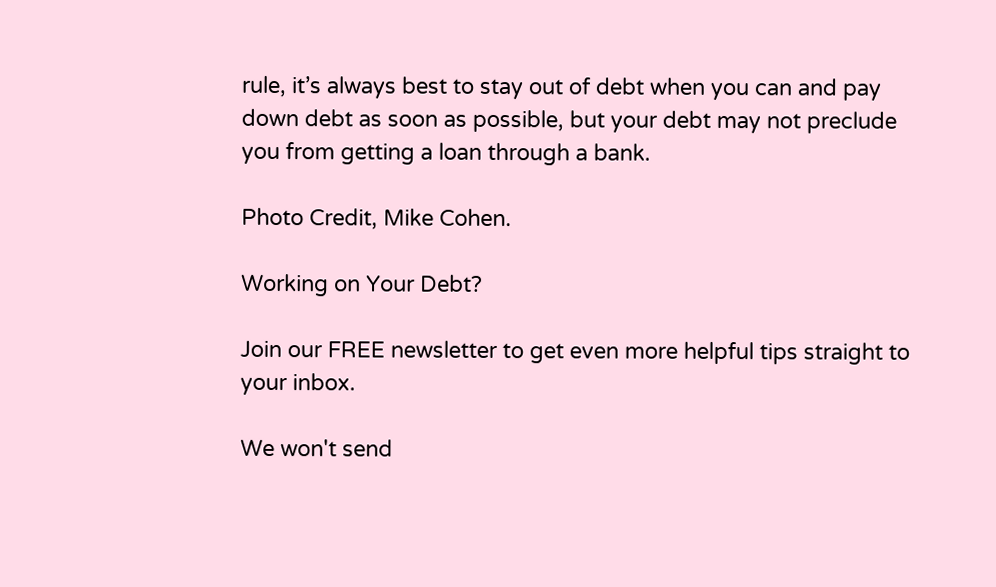rule, it’s always best to stay out of debt when you can and pay down debt as soon as possible, but your debt may not preclude you from getting a loan through a bank.

Photo Credit, Mike Cohen.

Working on Your Debt?

Join our FREE newsletter to get even more helpful tips straight to your inbox.

We won't send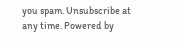you spam. Unsubscribe at any time. Powered by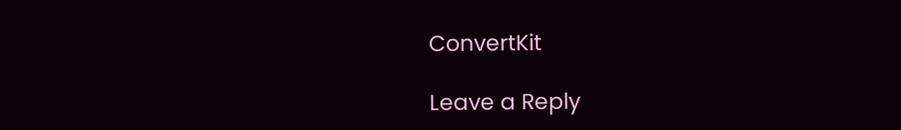ConvertKit

Leave a Reply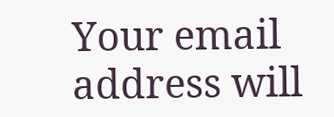Your email address will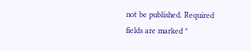not be published. Required fields are marked *